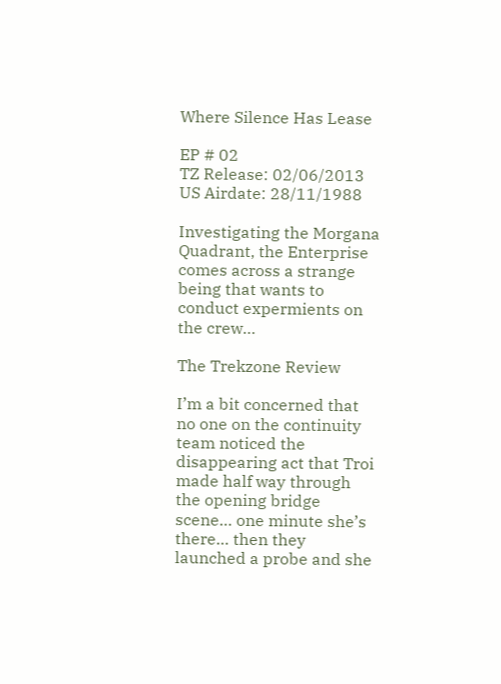Where Silence Has Lease

EP # 02
TZ Release: 02/06/2013
US Airdate: 28/11/1988

Investigating the Morgana Quadrant, the Enterprise comes across a strange being that wants to conduct expermients on the crew…

The Trekzone Review

I’m a bit concerned that no one on the continuity team noticed the disappearing act that Troi made half way through the opening bridge scene… one minute she’s there… then they launched a probe and she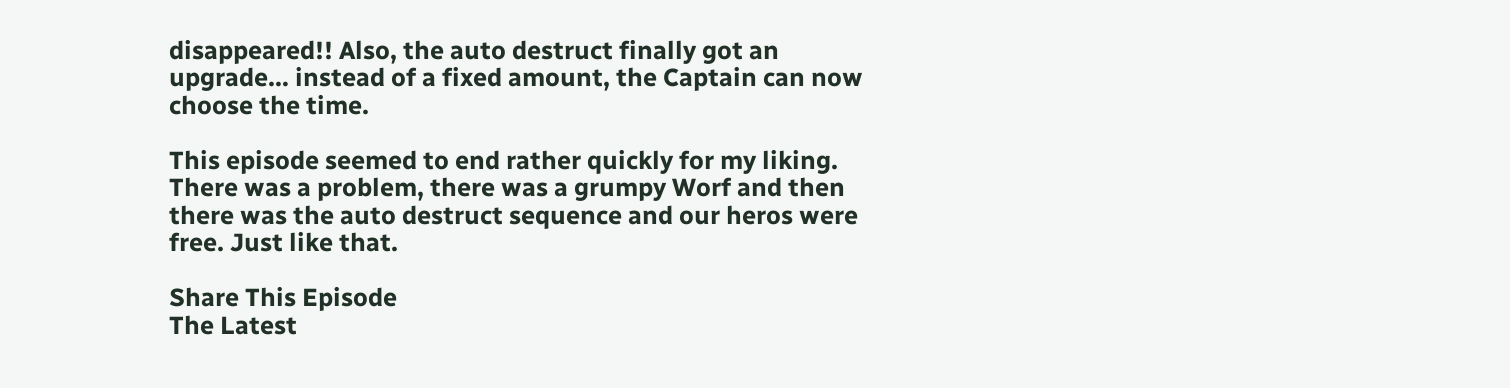disappeared!! Also, the auto destruct finally got an upgrade… instead of a fixed amount, the Captain can now choose the time.

This episode seemed to end rather quickly for my liking. There was a problem, there was a grumpy Worf and then there was the auto destruct sequence and our heros were free. Just like that.

Share This Episode
The Latest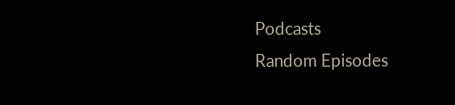Podcasts
Random Episodes